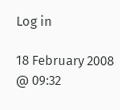Log in

18 February 2008 @ 09:32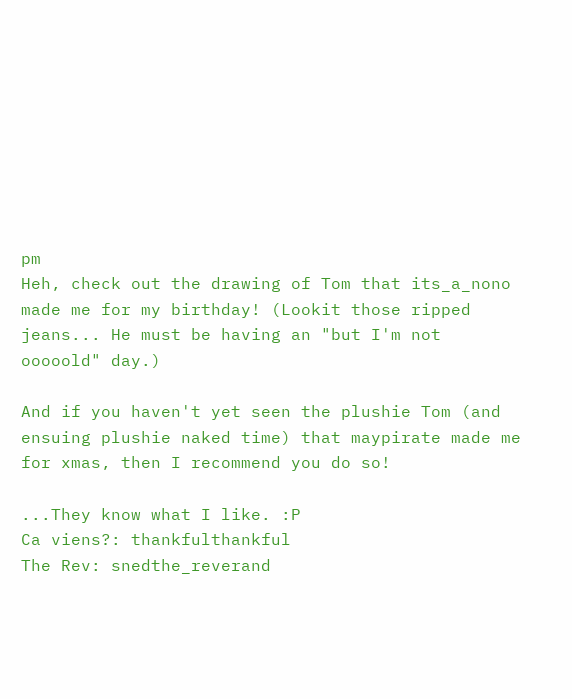pm
Heh, check out the drawing of Tom that its_a_nono made me for my birthday! (Lookit those ripped jeans... He must be having an "but I'm not ooooold" day.)

And if you haven't yet seen the plushie Tom (and ensuing plushie naked time) that maypirate made me for xmas, then I recommend you do so!

...They know what I like. :P
Ca viens?: thankfulthankful
The Rev: snedthe_reverand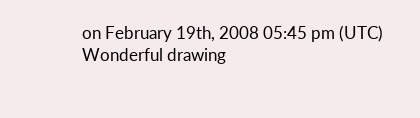on February 19th, 2008 05:45 pm (UTC)
Wonderful drawing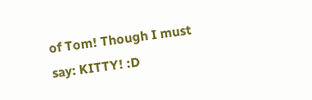of Tom! Though I must say: KITTY! :D